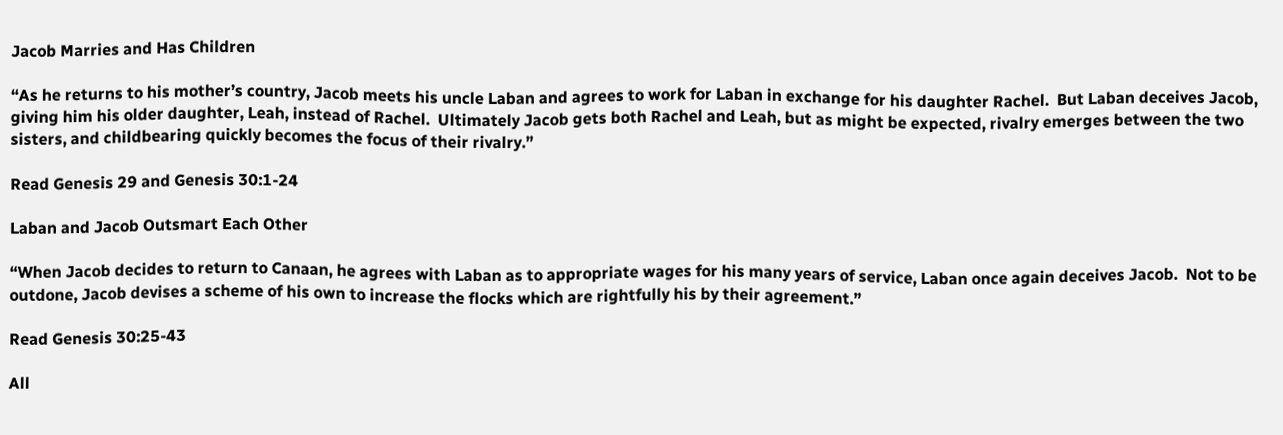Jacob Marries and Has Children

“As he returns to his mother’s country, Jacob meets his uncle Laban and agrees to work for Laban in exchange for his daughter Rachel.  But Laban deceives Jacob, giving him his older daughter, Leah, instead of Rachel.  Ultimately Jacob gets both Rachel and Leah, but as might be expected, rivalry emerges between the two sisters, and childbearing quickly becomes the focus of their rivalry.”

Read Genesis 29 and Genesis 30:1-24

Laban and Jacob Outsmart Each Other

“When Jacob decides to return to Canaan, he agrees with Laban as to appropriate wages for his many years of service, Laban once again deceives Jacob.  Not to be outdone, Jacob devises a scheme of his own to increase the flocks which are rightfully his by their agreement.”

Read Genesis 30:25-43

All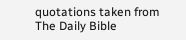quotations taken from The Daily Bible